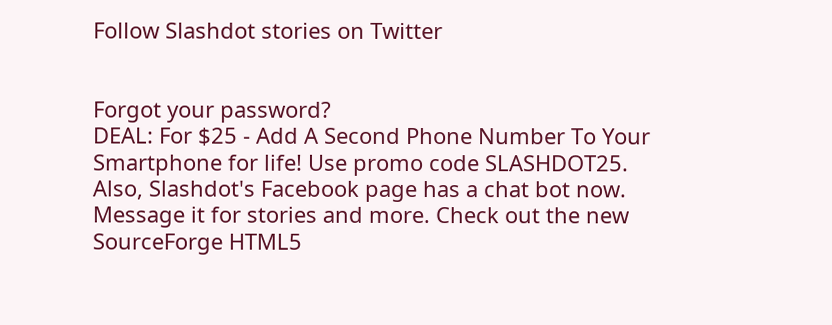Follow Slashdot stories on Twitter


Forgot your password?
DEAL: For $25 - Add A Second Phone Number To Your Smartphone for life! Use promo code SLASHDOT25. Also, Slashdot's Facebook page has a chat bot now. Message it for stories and more. Check out the new SourceForge HTML5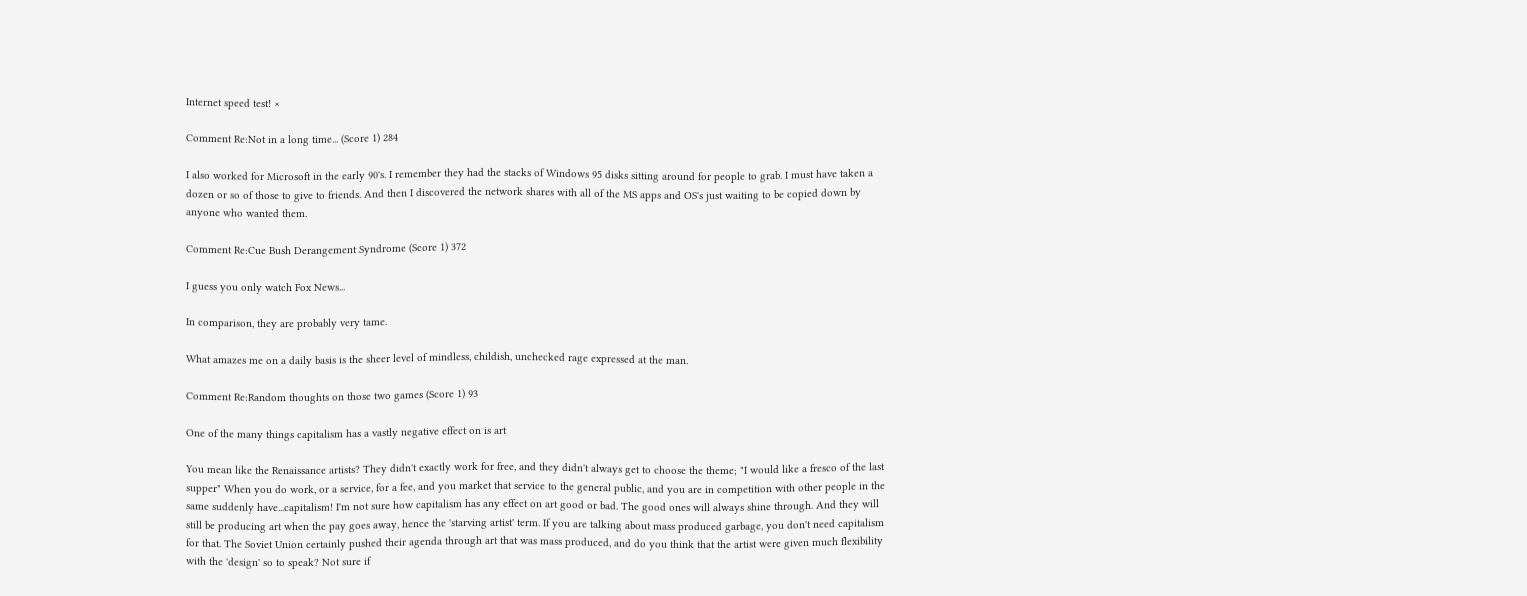Internet speed test! ×

Comment Re:Not in a long time... (Score 1) 284

I also worked for Microsoft in the early 90's. I remember they had the stacks of Windows 95 disks sitting around for people to grab. I must have taken a dozen or so of those to give to friends. And then I discovered the network shares with all of the MS apps and OS's just waiting to be copied down by anyone who wanted them.

Comment Re:Cue Bush Derangement Syndrome (Score 1) 372

I guess you only watch Fox News...

In comparison, they are probably very tame.

What amazes me on a daily basis is the sheer level of mindless, childish, unchecked rage expressed at the man.

Comment Re:Random thoughts on those two games (Score 1) 93

One of the many things capitalism has a vastly negative effect on is art

You mean like the Renaissance artists? They didn't exactly work for free, and they didn't always get to choose the theme; "I would like a fresco of the last supper" When you do work, or a service, for a fee, and you market that service to the general public, and you are in competition with other people in the same suddenly have...capitalism! I'm not sure how capitalism has any effect on art good or bad. The good ones will always shine through. And they will still be producing art when the pay goes away, hence the 'starving artist' term. If you are talking about mass produced garbage, you don't need capitalism for that. The Soviet Union certainly pushed their agenda through art that was mass produced, and do you think that the artist were given much flexibility with the 'design' so to speak? Not sure if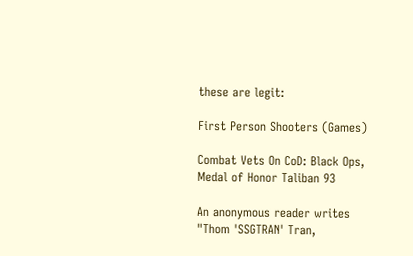these are legit:

First Person Shooters (Games)

Combat Vets On CoD: Black Ops, Medal of Honor Taliban 93

An anonymous reader writes "Thom 'SSGTRAN' Tran,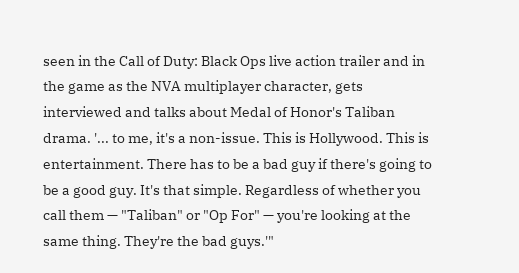seen in the Call of Duty: Black Ops live action trailer and in the game as the NVA multiplayer character, gets interviewed and talks about Medal of Honor's Taliban drama. '... to me, it's a non-issue. This is Hollywood. This is entertainment. There has to be a bad guy if there's going to be a good guy. It's that simple. Regardless of whether you call them — "Taliban" or "Op For" — you're looking at the same thing. They're the bad guys.'"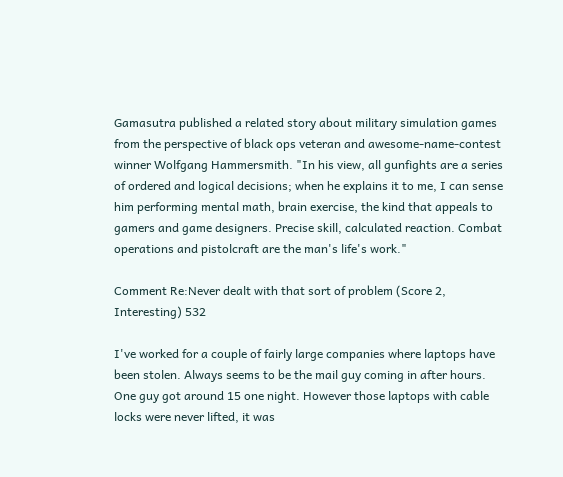Gamasutra published a related story about military simulation games from the perspective of black ops veteran and awesome-name-contest winner Wolfgang Hammersmith. "In his view, all gunfights are a series of ordered and logical decisions; when he explains it to me, I can sense him performing mental math, brain exercise, the kind that appeals to gamers and game designers. Precise skill, calculated reaction. Combat operations and pistolcraft are the man's life's work."

Comment Re:Never dealt with that sort of problem (Score 2, Interesting) 532

I've worked for a couple of fairly large companies where laptops have been stolen. Always seems to be the mail guy coming in after hours. One guy got around 15 one night. However those laptops with cable locks were never lifted, it was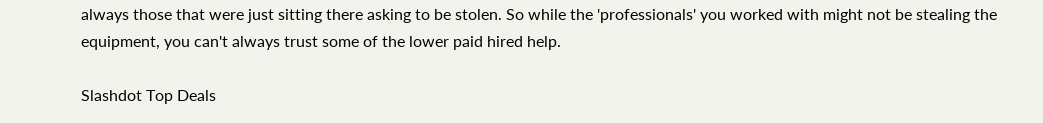always those that were just sitting there asking to be stolen. So while the 'professionals' you worked with might not be stealing the equipment, you can't always trust some of the lower paid hired help.

Slashdot Top Deals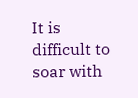It is difficult to soar with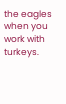the eagles when you work with turkeys.